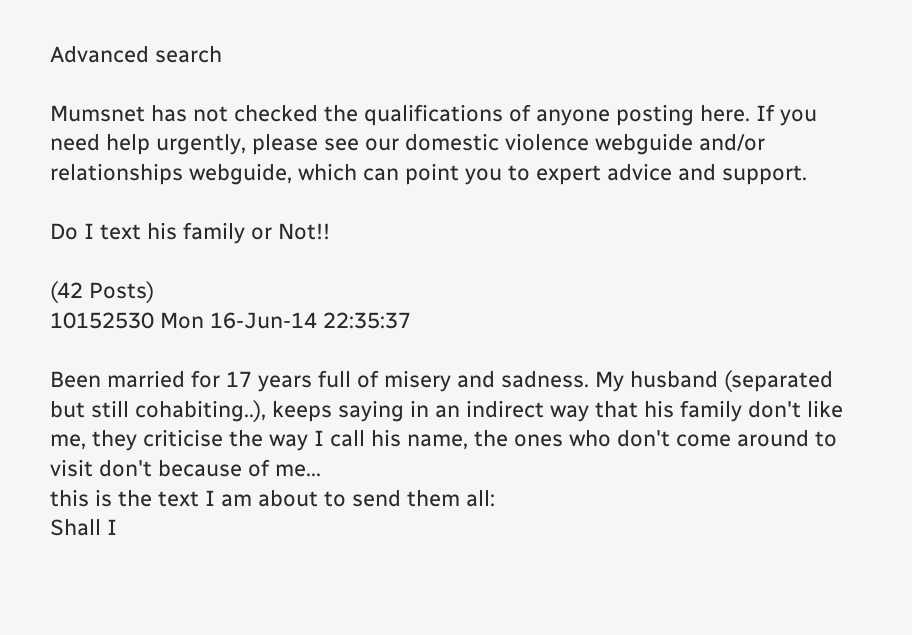Advanced search

Mumsnet has not checked the qualifications of anyone posting here. If you need help urgently, please see our domestic violence webguide and/or relationships webguide, which can point you to expert advice and support.

Do I text his family or Not!!

(42 Posts)
10152530 Mon 16-Jun-14 22:35:37

Been married for 17 years full of misery and sadness. My husband (separated but still cohabiting..), keeps saying in an indirect way that his family don't like me, they criticise the way I call his name, the ones who don't come around to visit don't because of me...
this is the text I am about to send them all:
Shall I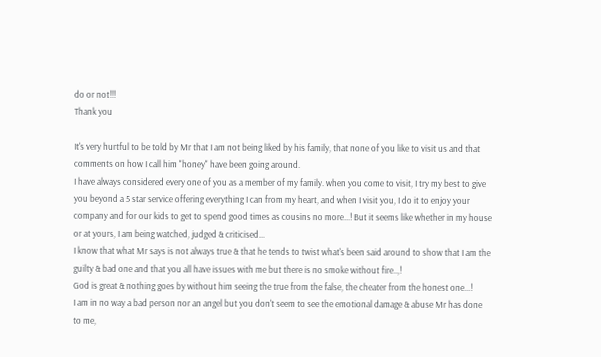do or not!!!
Thank you

It's very hurtful to be told by Mr that I am not being liked by his family, that none of you like to visit us and that comments on how I call him "honey" have been going around.
I have always considered every one of you as a member of my family. when you come to visit, I try my best to give you beyond a 5 star service offering everything I can from my heart, and when I visit you, I do it to enjoy your company and for our kids to get to spend good times as cousins no more...! But it seems like whether in my house or at yours, I am being watched, judged & criticised...
I know that what Mr says is not always true & that he tends to twist what's been said around to show that I am the guilty & bad one and that you all have issues with me but there is no smoke without fire..,!
God is great & nothing goes by without him seeing the true from the false, the cheater from the honest one...!
I am in no way a bad person nor an angel but you don't seem to see the emotional damage & abuse Mr has done to me,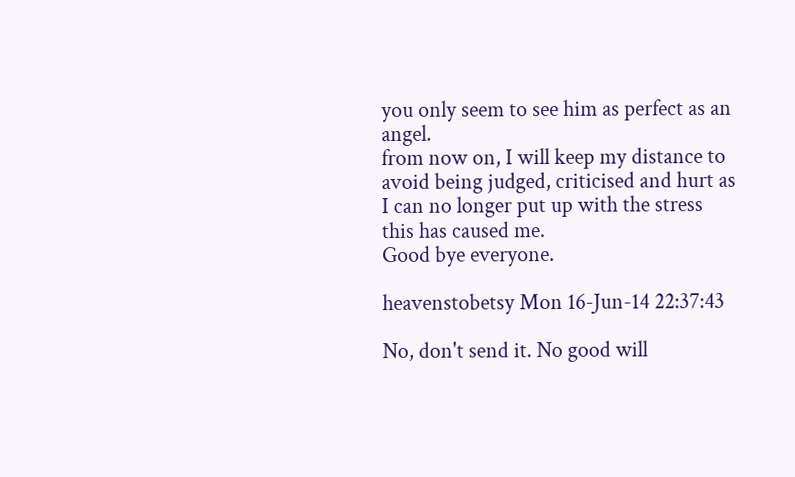you only seem to see him as perfect as an angel.
from now on, I will keep my distance to avoid being judged, criticised and hurt as I can no longer put up with the stress this has caused me.
Good bye everyone.

heavenstobetsy Mon 16-Jun-14 22:37:43

No, don't send it. No good will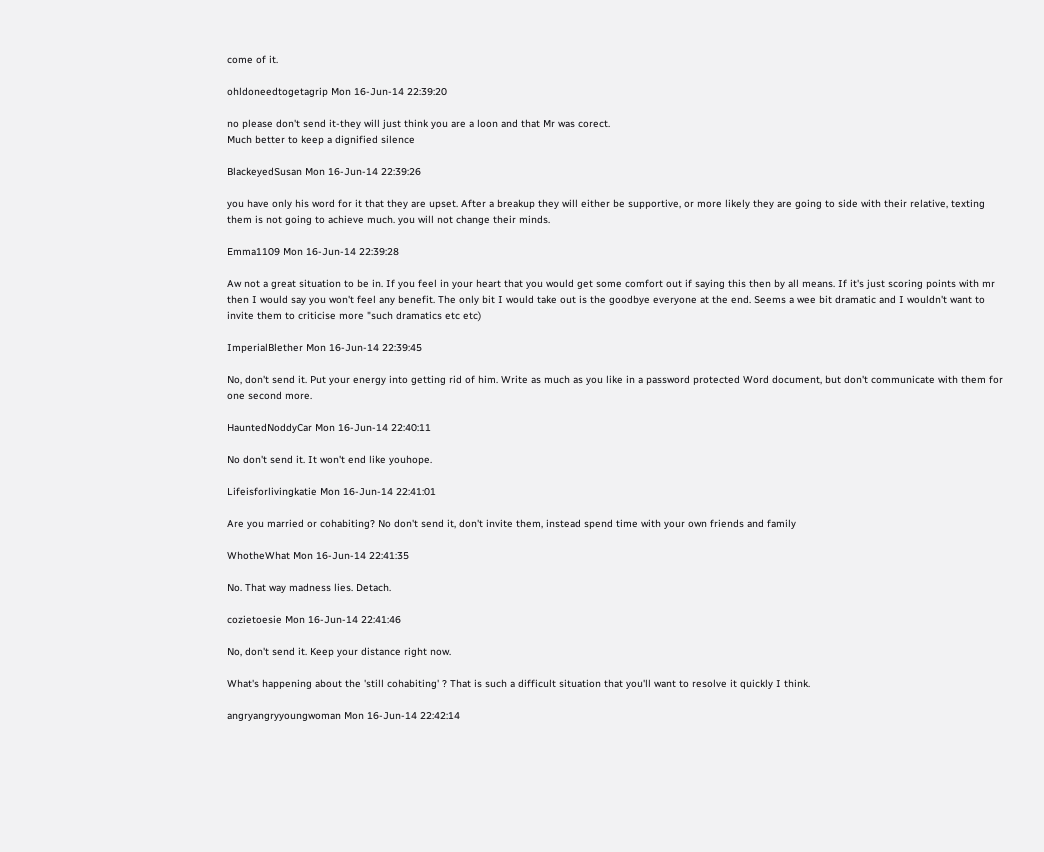come of it.

ohldoneedtogetagrip Mon 16-Jun-14 22:39:20

no please don't send it-they will just think you are a loon and that Mr was corect.
Much better to keep a dignified silence

BlackeyedSusan Mon 16-Jun-14 22:39:26

you have only his word for it that they are upset. After a breakup they will either be supportive, or more likely they are going to side with their relative, texting them is not going to achieve much. you will not change their minds.

Emma1109 Mon 16-Jun-14 22:39:28

Aw not a great situation to be in. If you feel in your heart that you would get some comfort out if saying this then by all means. If it's just scoring points with mr then I would say you won't feel any benefit. The only bit I would take out is the goodbye everyone at the end. Seems a wee bit dramatic and I wouldn't want to invite them to criticise more "such dramatics etc etc)

ImperialBlether Mon 16-Jun-14 22:39:45

No, don't send it. Put your energy into getting rid of him. Write as much as you like in a password protected Word document, but don't communicate with them for one second more.

HauntedNoddyCar Mon 16-Jun-14 22:40:11

No don't send it. It won't end like youhope.

Lifeisforlivingkatie Mon 16-Jun-14 22:41:01

Are you married or cohabiting? No don't send it, don't invite them, instead spend time with your own friends and family

WhotheWhat Mon 16-Jun-14 22:41:35

No. That way madness lies. Detach.

cozietoesie Mon 16-Jun-14 22:41:46

No, don't send it. Keep your distance right now.

What's happening about the 'still cohabiting' ? That is such a difficult situation that you'll want to resolve it quickly I think.

angryangryyoungwoman Mon 16-Jun-14 22:42:14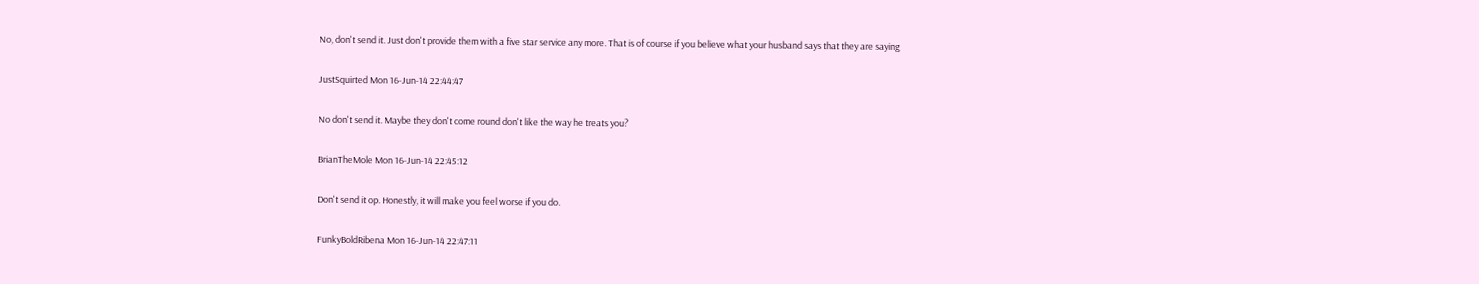No, don't send it. Just don't provide them with a five star service any more. That is of course if you believe what your husband says that they are saying

JustSquirted Mon 16-Jun-14 22:44:47

No don't send it. Maybe they don't come round don't like the way he treats you?

BrianTheMole Mon 16-Jun-14 22:45:12

Don't send it op. Honestly, it will make you feel worse if you do.

FunkyBoldRibena Mon 16-Jun-14 22:47:11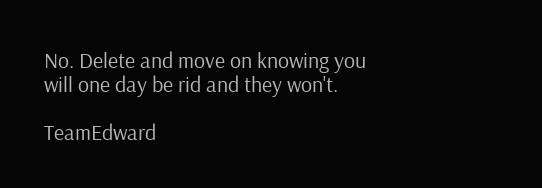No. Delete and move on knowing you will one day be rid and they won't.

TeamEdward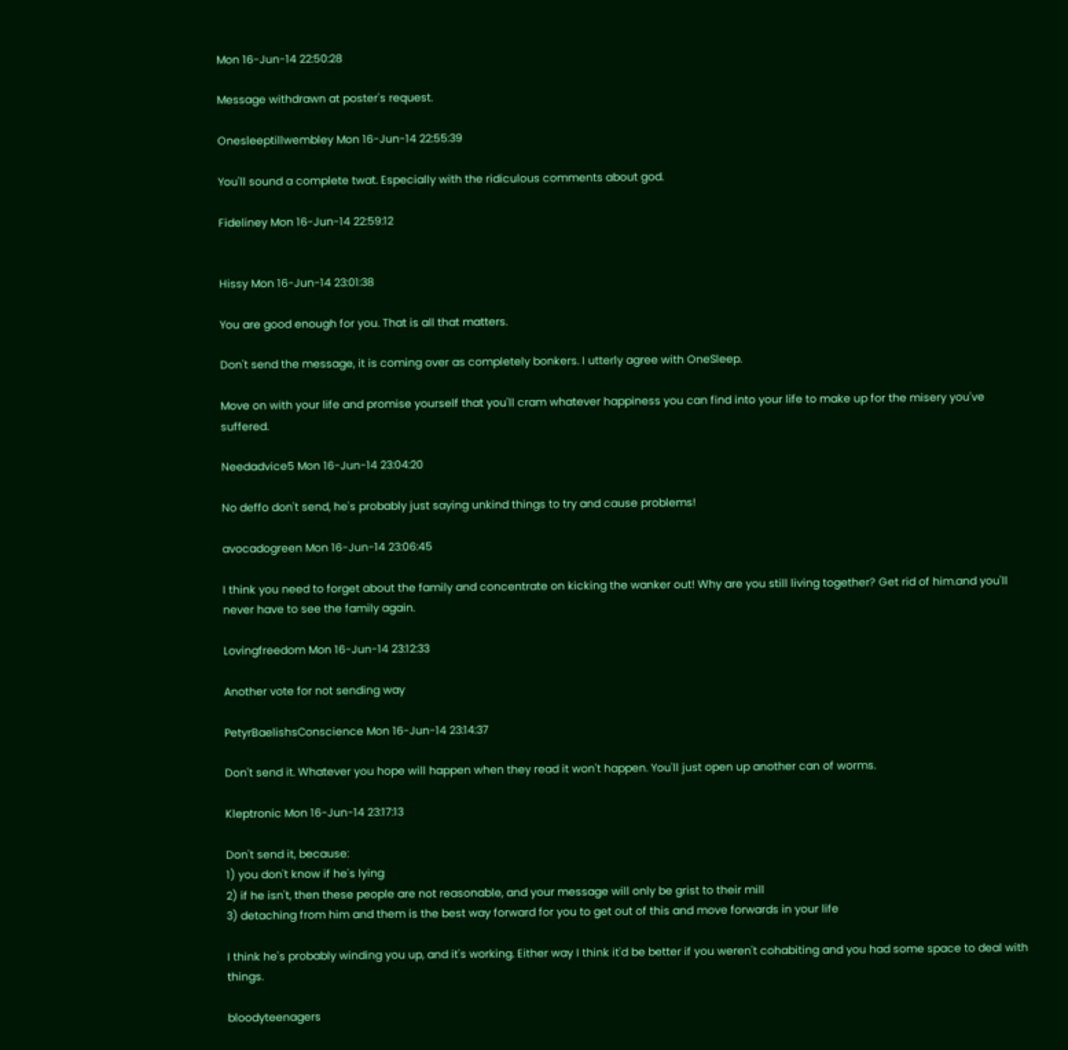Mon 16-Jun-14 22:50:28

Message withdrawn at poster's request.

Onesleeptillwembley Mon 16-Jun-14 22:55:39

You'll sound a complete twat. Especially with the ridiculous comments about god.

Fideliney Mon 16-Jun-14 22:59:12


Hissy Mon 16-Jun-14 23:01:38

You are good enough for you. That is all that matters.

Don't send the message, it is coming over as completely bonkers. I utterly agree with OneSleep.

Move on with your life and promise yourself that you'll cram whatever happiness you can find into your life to make up for the misery you've suffered.

Needadvice5 Mon 16-Jun-14 23:04:20

No deffo don't send, he's probably just saying unkind things to try and cause problems!

avocadogreen Mon 16-Jun-14 23:06:45

I think you need to forget about the family and concentrate on kicking the wanker out! Why are you still living together? Get rid of him.and you'll never have to see the family again.

Lovingfreedom Mon 16-Jun-14 23:12:33

Another vote for not sending way

PetyrBaelishsConscience Mon 16-Jun-14 23:14:37

Don't send it. Whatever you hope will happen when they read it won't happen. You'll just open up another can of worms.

Kleptronic Mon 16-Jun-14 23:17:13

Don't send it, because:
1) you don't know if he's lying
2) if he isn't, then these people are not reasonable, and your message will only be grist to their mill
3) detaching from him and them is the best way forward for you to get out of this and move forwards in your life

I think he's probably winding you up, and it's working. Either way I think it'd be better if you weren't cohabiting and you had some space to deal with things.

bloodyteenagers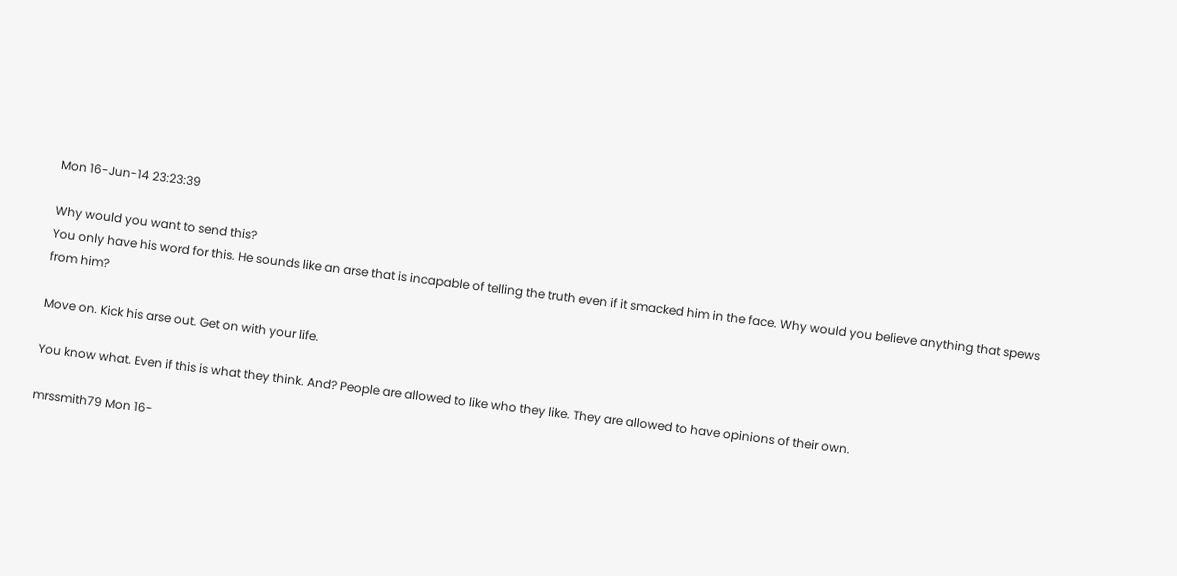Mon 16-Jun-14 23:23:39

Why would you want to send this?
You only have his word for this. He sounds like an arse that is incapable of telling the truth even if it smacked him in the face. Why would you believe anything that spews from him?

Move on. Kick his arse out. Get on with your life.

You know what. Even if this is what they think. And? People are allowed to like who they like. They are allowed to have opinions of their own.

mrssmith79 Mon 16-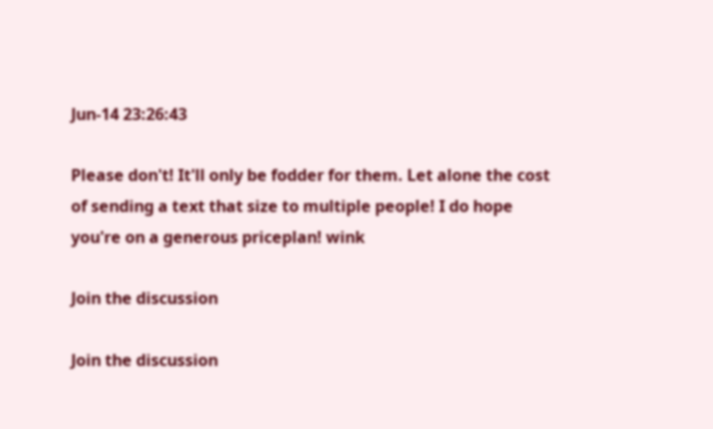Jun-14 23:26:43

Please don't! It'll only be fodder for them. Let alone the cost of sending a text that size to multiple people! I do hope you're on a generous priceplan! wink

Join the discussion

Join the discussion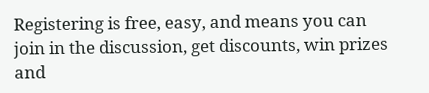Registering is free, easy, and means you can join in the discussion, get discounts, win prizes and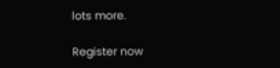lots more.

Register now